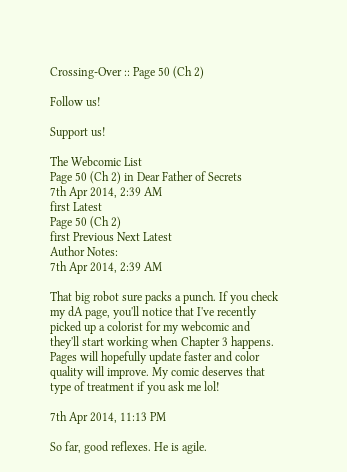Crossing-Over :: Page 50 (Ch 2)

Follow us!

Support us!

The Webcomic List
Page 50 (Ch 2) in Dear Father of Secrets
7th Apr 2014, 2:39 AM
first Latest
Page 50 (Ch 2)
first Previous Next Latest
Author Notes:
7th Apr 2014, 2:39 AM

That big robot sure packs a punch. If you check my dA page, you'll notice that I've recently picked up a colorist for my webcomic and they'll start working when Chapter 3 happens. Pages will hopefully update faster and color quality will improve. My comic deserves that type of treatment if you ask me lol!

7th Apr 2014, 11:13 PM

So far, good reflexes. He is agile.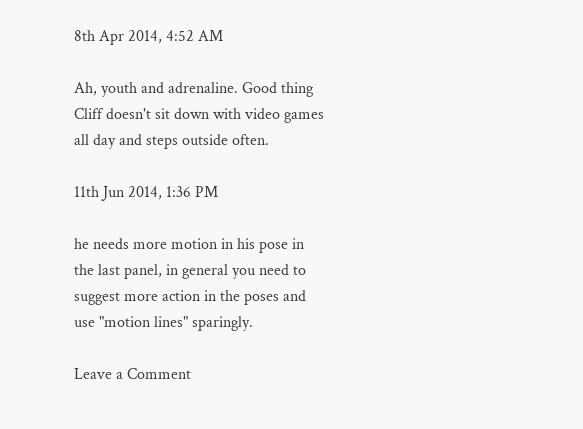8th Apr 2014, 4:52 AM

Ah, youth and adrenaline. Good thing Cliff doesn't sit down with video games all day and steps outside often.

11th Jun 2014, 1:36 PM

he needs more motion in his pose in the last panel, in general you need to suggest more action in the poses and use "motion lines" sparingly.

Leave a Comment